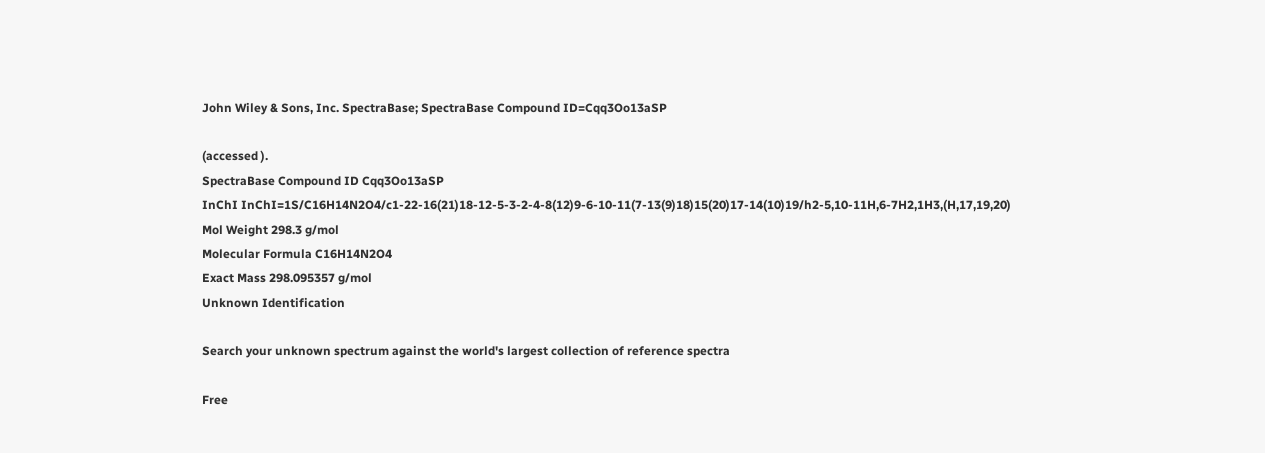John Wiley & Sons, Inc. SpectraBase; SpectraBase Compound ID=Cqq3Oo13aSP

(accessed ).
SpectraBase Compound ID Cqq3Oo13aSP
InChI InChI=1S/C16H14N2O4/c1-22-16(21)18-12-5-3-2-4-8(12)9-6-10-11(7-13(9)18)15(20)17-14(10)19/h2-5,10-11H,6-7H2,1H3,(H,17,19,20)
Mol Weight 298.3 g/mol
Molecular Formula C16H14N2O4
Exact Mass 298.095357 g/mol
Unknown Identification

Search your unknown spectrum against the world's largest collection of reference spectra

Free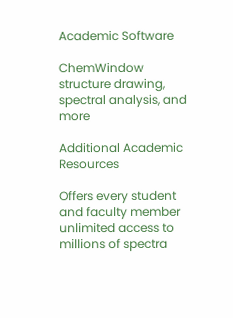Academic Software

ChemWindow structure drawing, spectral analysis, and more

Additional Academic Resources

Offers every student and faculty member unlimited access to millions of spectra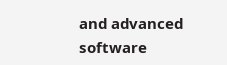and advanced software